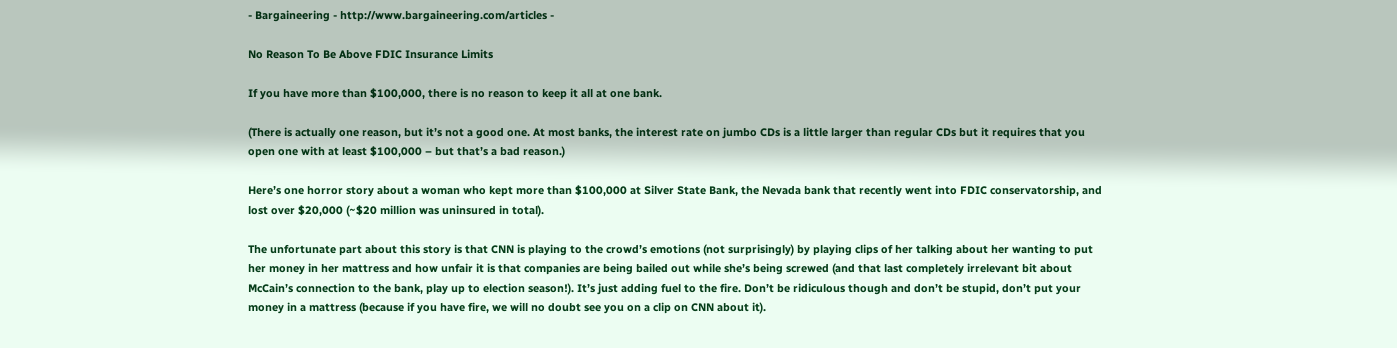- Bargaineering - http://www.bargaineering.com/articles -

No Reason To Be Above FDIC Insurance Limits

If you have more than $100,000, there is no reason to keep it all at one bank.

(There is actually one reason, but it’s not a good one. At most banks, the interest rate on jumbo CDs is a little larger than regular CDs but it requires that you open one with at least $100,000 – but that’s a bad reason.)

Here’s one horror story about a woman who kept more than $100,000 at Silver State Bank, the Nevada bank that recently went into FDIC conservatorship, and lost over $20,000 (~$20 million was uninsured in total).

The unfortunate part about this story is that CNN is playing to the crowd’s emotions (not surprisingly) by playing clips of her talking about her wanting to put her money in her mattress and how unfair it is that companies are being bailed out while she’s being screwed (and that last completely irrelevant bit about McCain’s connection to the bank, play up to election season!). It’s just adding fuel to the fire. Don’t be ridiculous though and don’t be stupid, don’t put your money in a mattress (because if you have fire, we will no doubt see you on a clip on CNN about it).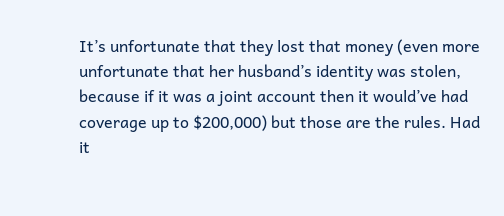It’s unfortunate that they lost that money (even more unfortunate that her husband’s identity was stolen, because if it was a joint account then it would’ve had coverage up to $200,000) but those are the rules. Had it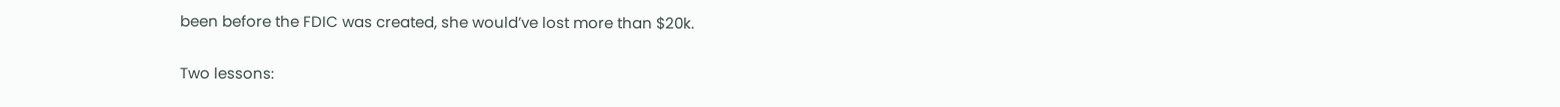been before the FDIC was created, she would’ve lost more than $20k.

Two lessons: